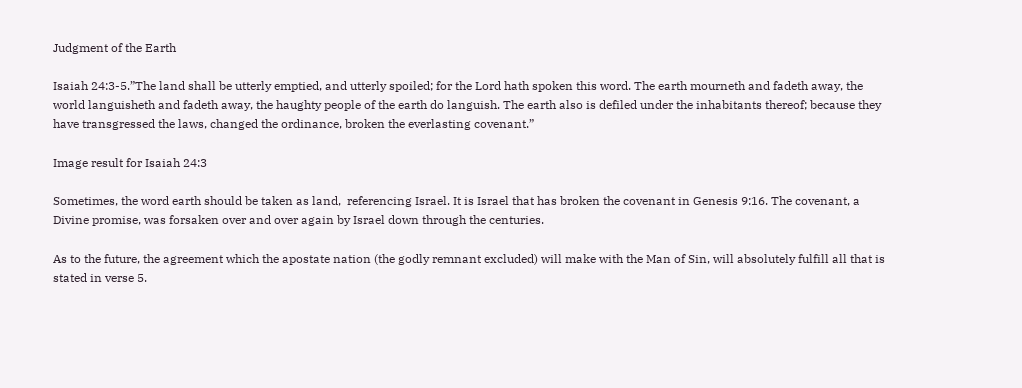Judgment of the Earth

Isaiah 24:3-5.”The land shall be utterly emptied, and utterly spoiled; for the Lord hath spoken this word. The earth mourneth and fadeth away, the world languisheth and fadeth away, the haughty people of the earth do languish. The earth also is defiled under the inhabitants thereof; because they have transgressed the laws, changed the ordinance, broken the everlasting covenant.”

Image result for Isaiah 24:3

Sometimes, the word earth should be taken as land,  referencing Israel. It is Israel that has broken the covenant in Genesis 9:16. The covenant, a Divine promise, was forsaken over and over again by Israel down through the centuries.

As to the future, the agreement which the apostate nation (the godly remnant excluded) will make with the Man of Sin, will absolutely fulfill all that is stated in verse 5.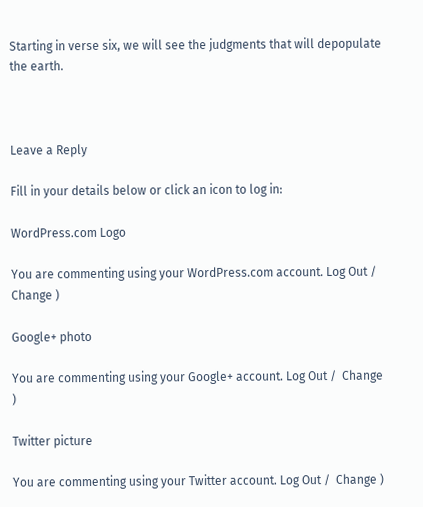Starting in verse six, we will see the judgments that will depopulate the earth.



Leave a Reply

Fill in your details below or click an icon to log in:

WordPress.com Logo

You are commenting using your WordPress.com account. Log Out /  Change )

Google+ photo

You are commenting using your Google+ account. Log Out /  Change )

Twitter picture

You are commenting using your Twitter account. Log Out /  Change )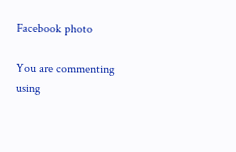Facebook photo

You are commenting using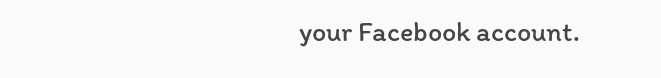your Facebook account.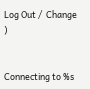Log Out /  Change )


Connecting to %s